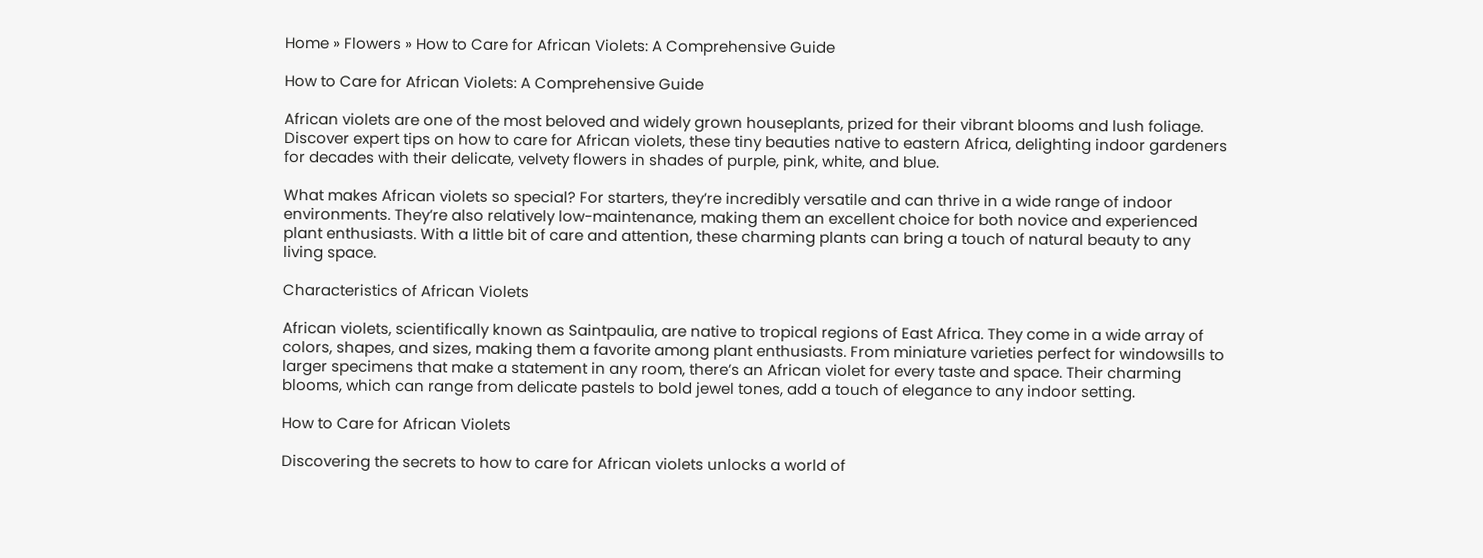Home » Flowers » How to Care for African Violets: A Comprehensive Guide

How to Care for African Violets: A Comprehensive Guide

African violets are one of the most beloved and widely grown houseplants, prized for their vibrant blooms and lush foliage. Discover expert tips on how to care for African violets, these tiny beauties native to eastern Africa, delighting indoor gardeners for decades with their delicate, velvety flowers in shades of purple, pink, white, and blue.

What makes African violets so special? For starters, they’re incredibly versatile and can thrive in a wide range of indoor environments. They’re also relatively low-maintenance, making them an excellent choice for both novice and experienced plant enthusiasts. With a little bit of care and attention, these charming plants can bring a touch of natural beauty to any living space.

Characteristics of African Violets

African violets, scientifically known as Saintpaulia, are native to tropical regions of East Africa. They come in a wide array of colors, shapes, and sizes, making them a favorite among plant enthusiasts. From miniature varieties perfect for windowsills to larger specimens that make a statement in any room, there’s an African violet for every taste and space. Their charming blooms, which can range from delicate pastels to bold jewel tones, add a touch of elegance to any indoor setting.

How to Care for African Violets

Discovering the secrets to how to care for African violets unlocks a world of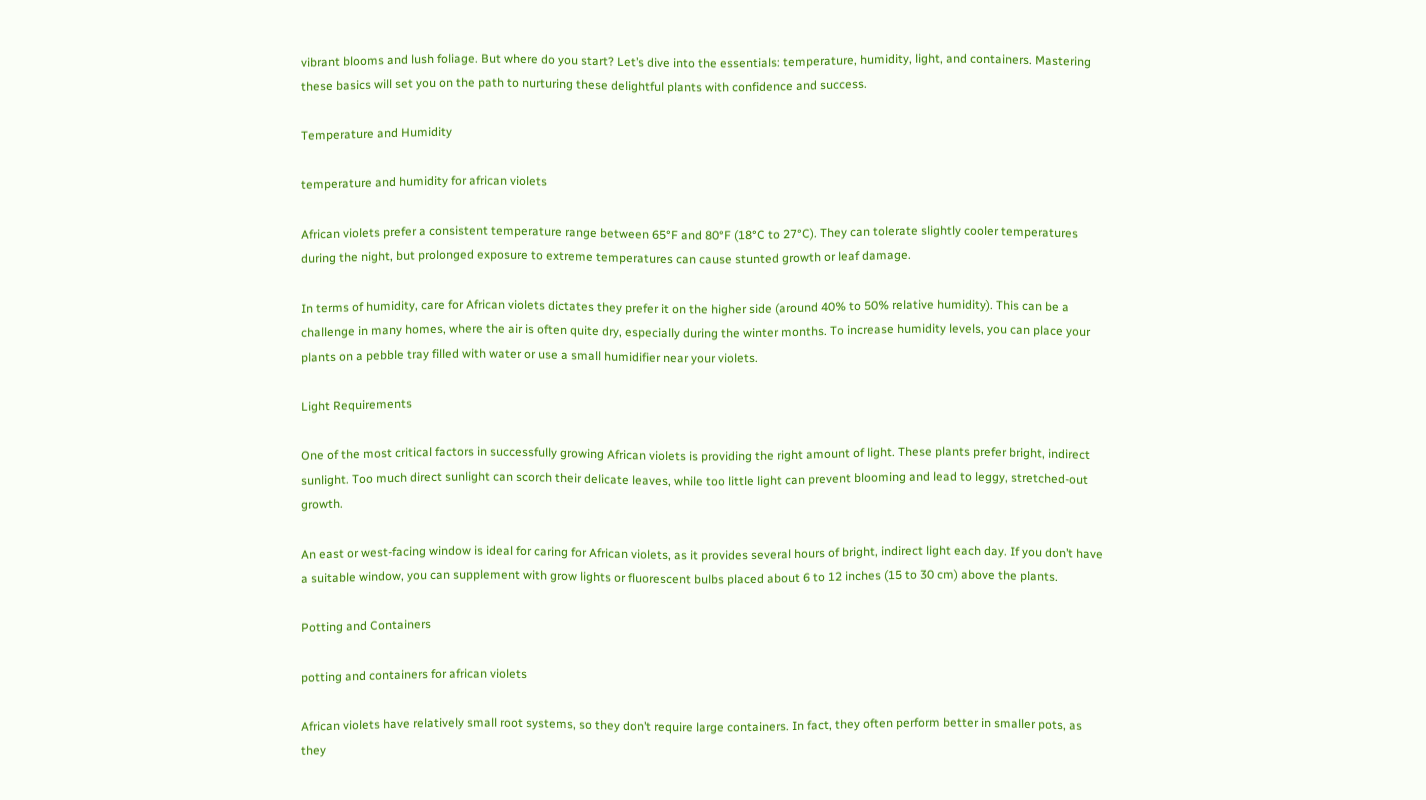vibrant blooms and lush foliage. But where do you start? Let’s dive into the essentials: temperature, humidity, light, and containers. Mastering these basics will set you on the path to nurturing these delightful plants with confidence and success.

Temperature and Humidity

temperature and humidity for african violets

African violets prefer a consistent temperature range between 65°F and 80°F (18°C to 27°C). They can tolerate slightly cooler temperatures during the night, but prolonged exposure to extreme temperatures can cause stunted growth or leaf damage.

In terms of humidity, care for African violets dictates they prefer it on the higher side (around 40% to 50% relative humidity). This can be a challenge in many homes, where the air is often quite dry, especially during the winter months. To increase humidity levels, you can place your plants on a pebble tray filled with water or use a small humidifier near your violets.

Light Requirements

One of the most critical factors in successfully growing African violets is providing the right amount of light. These plants prefer bright, indirect sunlight. Too much direct sunlight can scorch their delicate leaves, while too little light can prevent blooming and lead to leggy, stretched-out growth.

An east or west-facing window is ideal for caring for African violets, as it provides several hours of bright, indirect light each day. If you don’t have a suitable window, you can supplement with grow lights or fluorescent bulbs placed about 6 to 12 inches (15 to 30 cm) above the plants.

Potting and Containers

potting and containers for african violets

African violets have relatively small root systems, so they don’t require large containers. In fact, they often perform better in smaller pots, as they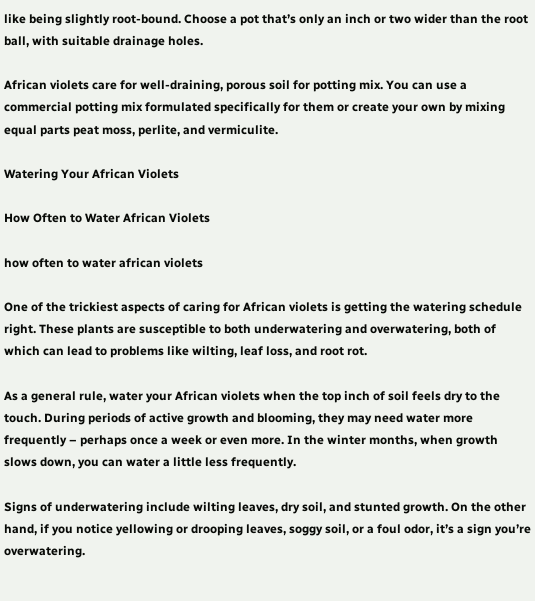like being slightly root-bound. Choose a pot that’s only an inch or two wider than the root ball, with suitable drainage holes.

African violets care for well-draining, porous soil for potting mix. You can use a commercial potting mix formulated specifically for them or create your own by mixing equal parts peat moss, perlite, and vermiculite.

Watering Your African Violets

How Often to Water African Violets

how often to water african violets

One of the trickiest aspects of caring for African violets is getting the watering schedule right. These plants are susceptible to both underwatering and overwatering, both of which can lead to problems like wilting, leaf loss, and root rot.

As a general rule, water your African violets when the top inch of soil feels dry to the touch. During periods of active growth and blooming, they may need water more frequently – perhaps once a week or even more. In the winter months, when growth slows down, you can water a little less frequently.

Signs of underwatering include wilting leaves, dry soil, and stunted growth. On the other hand, if you notice yellowing or drooping leaves, soggy soil, or a foul odor, it’s a sign you’re overwatering.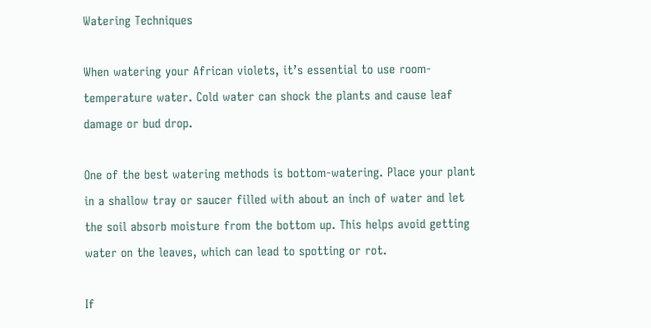Watering Techniques

When watering your African violets, it’s essential to use room-temperature water. Cold water can shock the plants and cause leaf damage or bud drop.

One of the best watering methods is bottom-watering. Place your plant in a shallow tray or saucer filled with about an inch of water and let the soil absorb moisture from the bottom up. This helps avoid getting water on the leaves, which can lead to spotting or rot.

If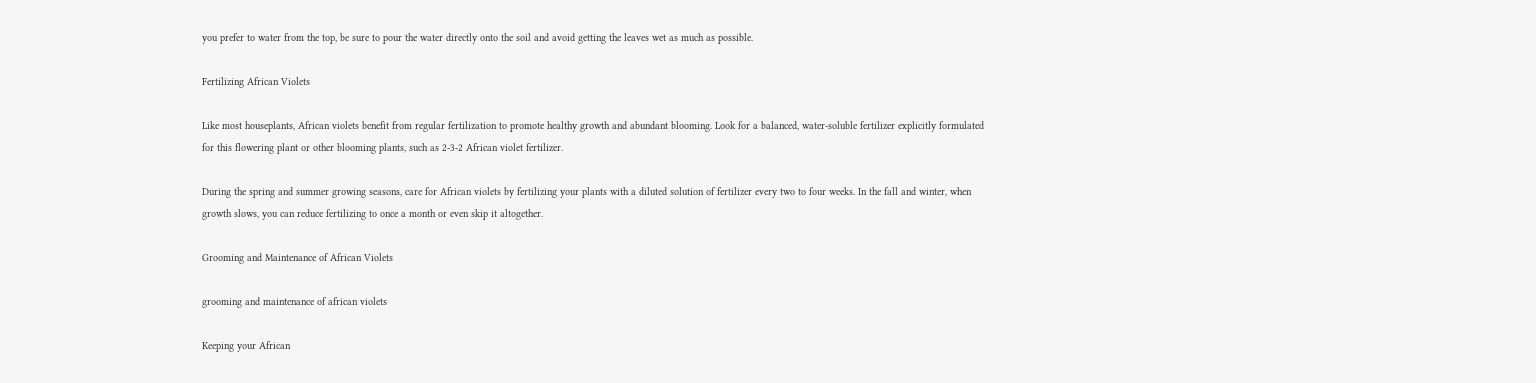you prefer to water from the top, be sure to pour the water directly onto the soil and avoid getting the leaves wet as much as possible.

Fertilizing African Violets

Like most houseplants, African violets benefit from regular fertilization to promote healthy growth and abundant blooming. Look for a balanced, water-soluble fertilizer explicitly formulated for this flowering plant or other blooming plants, such as 2-3-2 African violet fertilizer.

During the spring and summer growing seasons, care for African violets by fertilizing your plants with a diluted solution of fertilizer every two to four weeks. In the fall and winter, when growth slows, you can reduce fertilizing to once a month or even skip it altogether.

Grooming and Maintenance of African Violets

grooming and maintenance of african violets

Keeping your African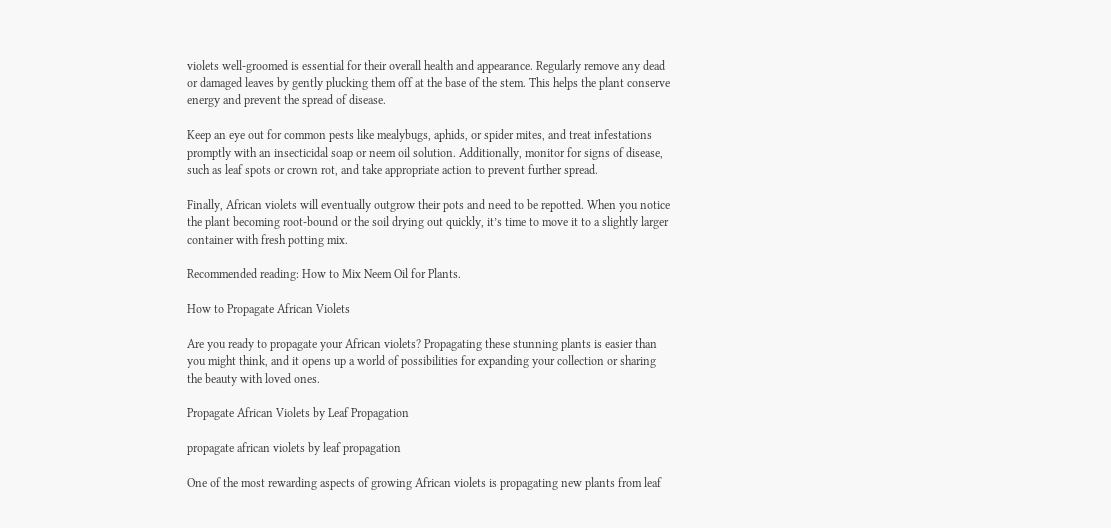violets well-groomed is essential for their overall health and appearance. Regularly remove any dead or damaged leaves by gently plucking them off at the base of the stem. This helps the plant conserve energy and prevent the spread of disease.

Keep an eye out for common pests like mealybugs, aphids, or spider mites, and treat infestations promptly with an insecticidal soap or neem oil solution. Additionally, monitor for signs of disease, such as leaf spots or crown rot, and take appropriate action to prevent further spread.

Finally, African violets will eventually outgrow their pots and need to be repotted. When you notice the plant becoming root-bound or the soil drying out quickly, it’s time to move it to a slightly larger container with fresh potting mix.

Recommended reading: How to Mix Neem Oil for Plants.

How to Propagate African Violets

Are you ready to propagate your African violets? Propagating these stunning plants is easier than you might think, and it opens up a world of possibilities for expanding your collection or sharing the beauty with loved ones.

Propagate African Violets by Leaf Propagation

propagate african violets by leaf propagation

One of the most rewarding aspects of growing African violets is propagating new plants from leaf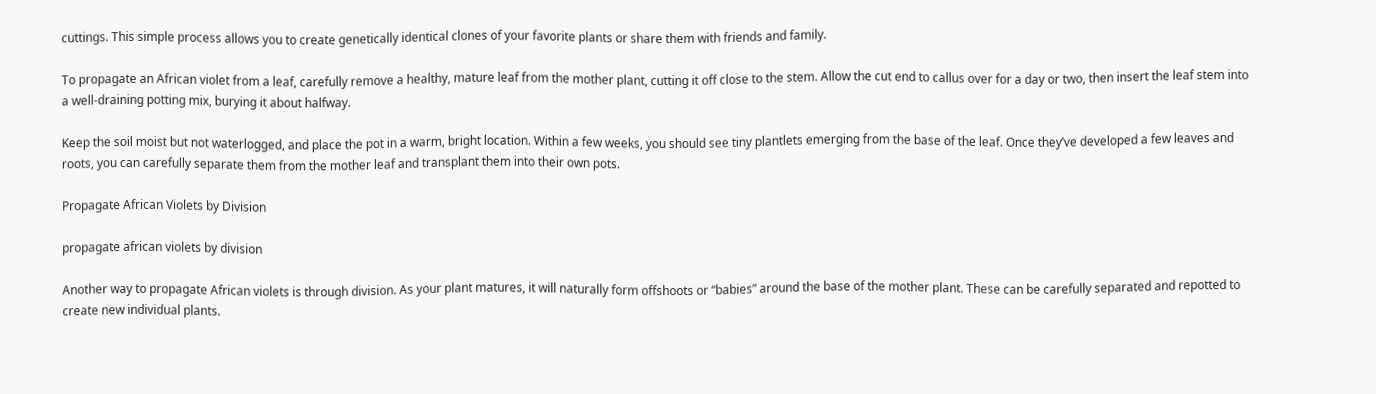cuttings. This simple process allows you to create genetically identical clones of your favorite plants or share them with friends and family.

To propagate an African violet from a leaf, carefully remove a healthy, mature leaf from the mother plant, cutting it off close to the stem. Allow the cut end to callus over for a day or two, then insert the leaf stem into a well-draining potting mix, burying it about halfway.

Keep the soil moist but not waterlogged, and place the pot in a warm, bright location. Within a few weeks, you should see tiny plantlets emerging from the base of the leaf. Once they’ve developed a few leaves and roots, you can carefully separate them from the mother leaf and transplant them into their own pots.

Propagate African Violets by Division

propagate african violets by division

Another way to propagate African violets is through division. As your plant matures, it will naturally form offshoots or “babies” around the base of the mother plant. These can be carefully separated and repotted to create new individual plants.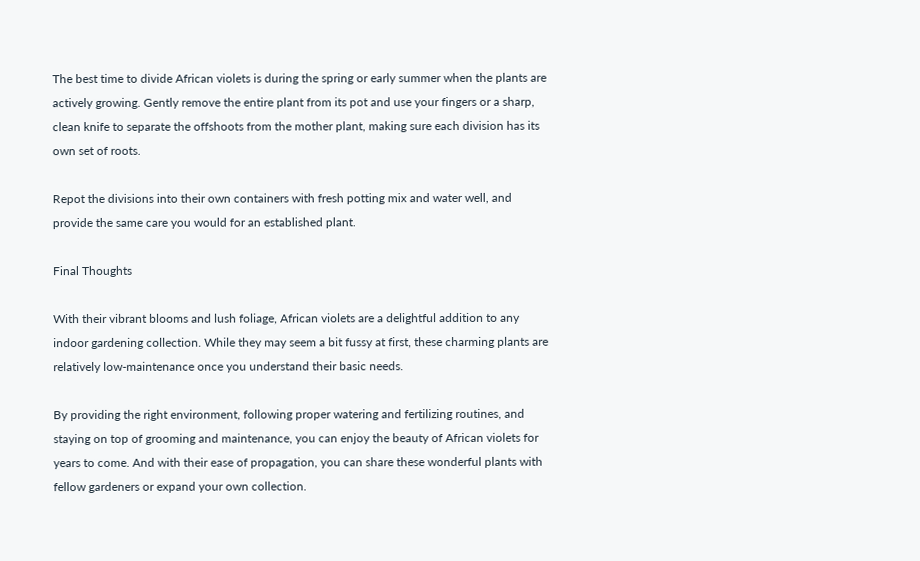The best time to divide African violets is during the spring or early summer when the plants are actively growing. Gently remove the entire plant from its pot and use your fingers or a sharp, clean knife to separate the offshoots from the mother plant, making sure each division has its own set of roots.

Repot the divisions into their own containers with fresh potting mix and water well, and provide the same care you would for an established plant.

Final Thoughts

With their vibrant blooms and lush foliage, African violets are a delightful addition to any indoor gardening collection. While they may seem a bit fussy at first, these charming plants are relatively low-maintenance once you understand their basic needs.

By providing the right environment, following proper watering and fertilizing routines, and staying on top of grooming and maintenance, you can enjoy the beauty of African violets for years to come. And with their ease of propagation, you can share these wonderful plants with fellow gardeners or expand your own collection.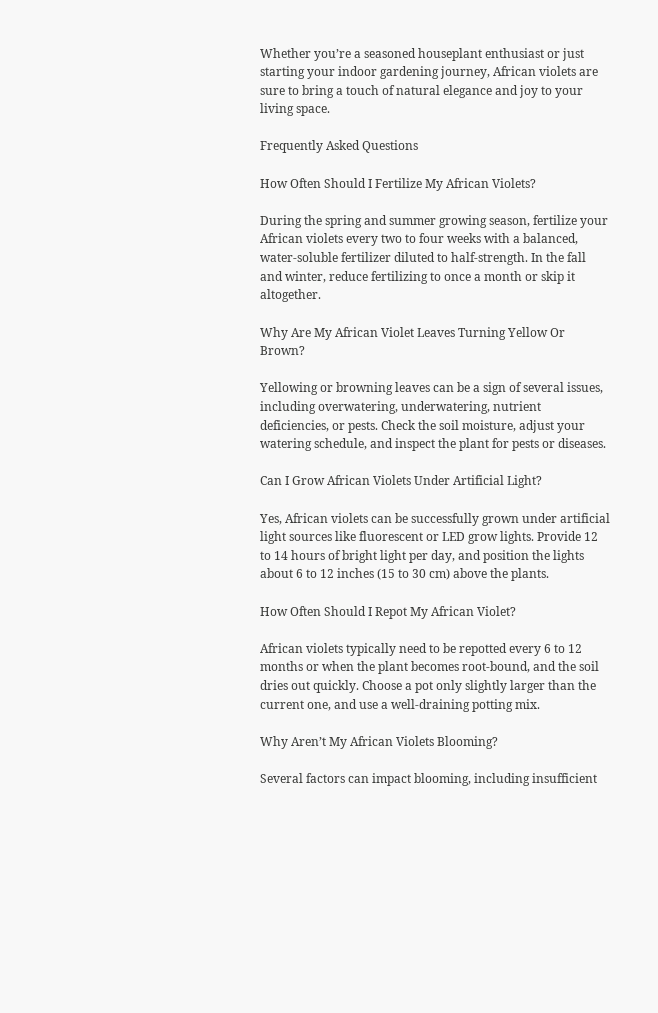Whether you’re a seasoned houseplant enthusiast or just starting your indoor gardening journey, African violets are sure to bring a touch of natural elegance and joy to your living space.

Frequently Asked Questions

How Often Should I Fertilize My African Violets?

During the spring and summer growing season, fertilize your African violets every two to four weeks with a balanced, water-soluble fertilizer diluted to half-strength. In the fall and winter, reduce fertilizing to once a month or skip it altogether.

Why Are My African Violet Leaves Turning Yellow Or Brown?

Yellowing or browning leaves can be a sign of several issues, including overwatering, underwatering, nutrient deficiencies, or pests. Check the soil moisture, adjust your watering schedule, and inspect the plant for pests or diseases.

Can I Grow African Violets Under Artificial Light?

Yes, African violets can be successfully grown under artificial light sources like fluorescent or LED grow lights. Provide 12 to 14 hours of bright light per day, and position the lights about 6 to 12 inches (15 to 30 cm) above the plants.

How Often Should I Repot My African Violet?

African violets typically need to be repotted every 6 to 12 months or when the plant becomes root-bound, and the soil dries out quickly. Choose a pot only slightly larger than the current one, and use a well-draining potting mix.

Why Aren’t My African Violets Blooming?

Several factors can impact blooming, including insufficient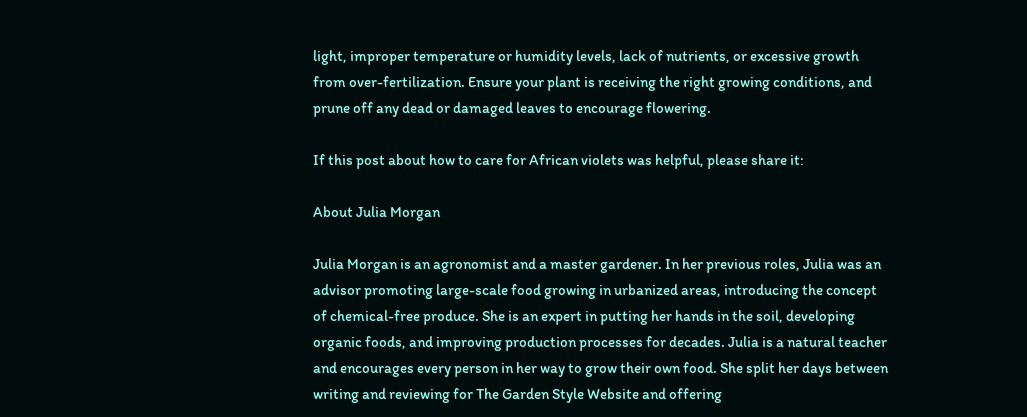light, improper temperature or humidity levels, lack of nutrients, or excessive growth from over-fertilization. Ensure your plant is receiving the right growing conditions, and prune off any dead or damaged leaves to encourage flowering.

If this post about how to care for African violets was helpful, please share it:

About Julia Morgan

Julia Morgan is an agronomist and a master gardener. In her previous roles, Julia was an advisor promoting large-scale food growing in urbanized areas, introducing the concept of chemical-free produce. She is an expert in putting her hands in the soil, developing organic foods, and improving production processes for decades. Julia is a natural teacher and encourages every person in her way to grow their own food. She split her days between writing and reviewing for The Garden Style Website and offering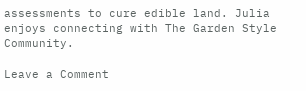assessments to cure edible land. Julia enjoys connecting with The Garden Style Community.

Leave a Comment